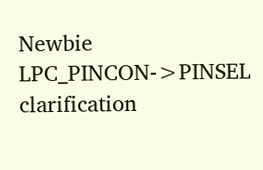Newbie LPC_PINCON->PINSEL clarification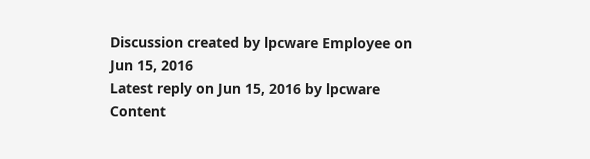Discussion created by lpcware Employee on Jun 15, 2016
Latest reply on Jun 15, 2016 by lpcware
Content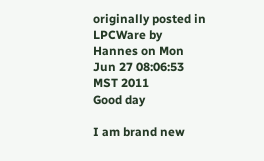originally posted in LPCWare by Hannes on Mon Jun 27 08:06:53 MST 2011
Good day

I am brand new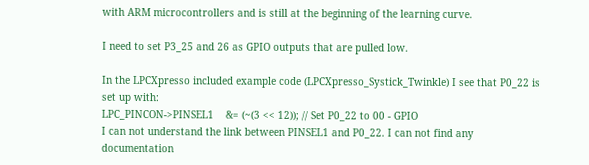with ARM microcontrollers and is still at the beginning of the learning curve.

I need to set P3_25 and 26 as GPIO outputs that are pulled low.

In the LPCXpresso included example code (LPCXpresso_Systick_Twinkle) I see that P0_22 is set up with:
LPC_PINCON->PINSEL1    &= (~(3 << 12)); // Set P0_22 to 00 - GPIO
I can not understand the link between PINSEL1 and P0_22. I can not find any documentation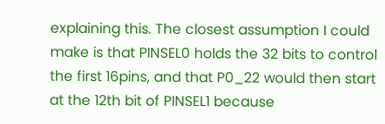explaining this. The closest assumption I could make is that PINSEL0 holds the 32 bits to control the first 16pins, and that P0_22 would then start at the 12th bit of PINSEL1 because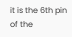it is the 6th pin of the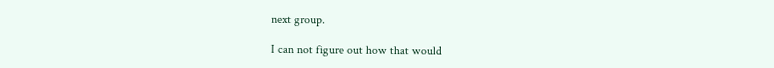next group.

I can not figure out how that would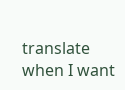translate when I want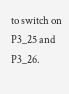to switch on P3_25 and P3_26.